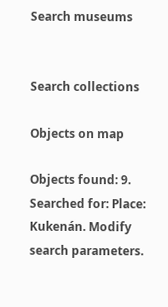Search museums


Search collections

Objects on map

Objects found: 9. Searched for: Place: Kukenán. Modify search parameters.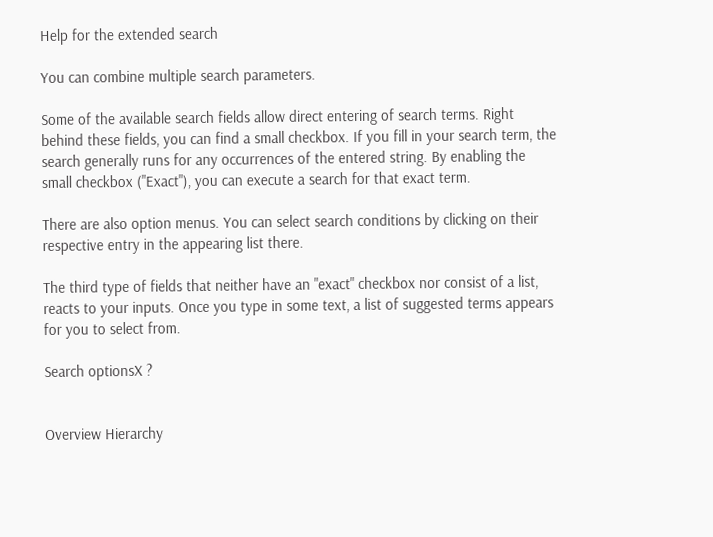Help for the extended search

You can combine multiple search parameters.

Some of the available search fields allow direct entering of search terms. Right behind these fields, you can find a small checkbox. If you fill in your search term, the search generally runs for any occurrences of the entered string. By enabling the small checkbox ("Exact"), you can execute a search for that exact term.

There are also option menus. You can select search conditions by clicking on their respective entry in the appearing list there.

The third type of fields that neither have an "exact" checkbox nor consist of a list, reacts to your inputs. Once you type in some text, a list of suggested terms appears for you to select from.

Search optionsX ?


Overview Hierarchy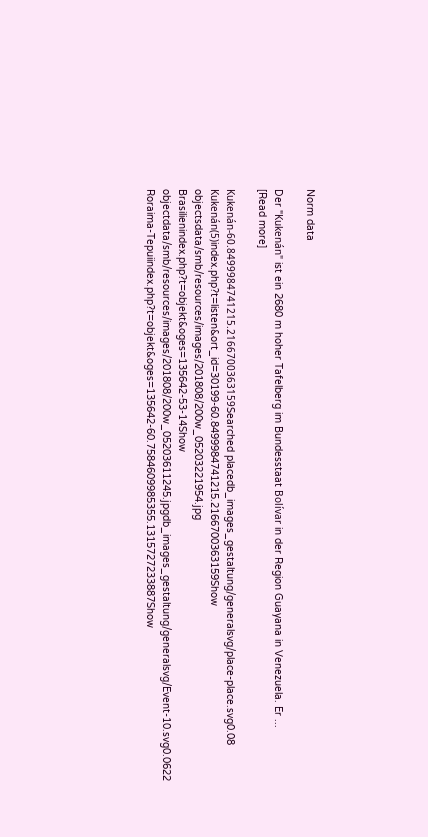Norm data

Der "Kukenán" ist ein 2680 m hoher Tafelberg im Bundesstaat Bolívar in der Region Guayana in Venezuela. Er ...
[Read more]

Kukenán-60.8499984741215.2166700363159Searched placedb_images_gestaltung/generalsvg/place-place.svg0.08
Kukenán(5)index.php?t=listen&ort_id=30199-60.8499984741215.2166700363159Show objectsdata/smb/resources/images/201808/200w_05203221954.jpg
Brasilienindex.php?t=objekt&oges=135642-53-14Show objectdata/smb/resources/images/201808/200w_05203611245.jpgdb_images_gestaltung/generalsvg/Event-10.svg0.0622
Roraima-Tepuiindex.php?t=objekt&oges=135642-60.7584609985355.1315727233887Show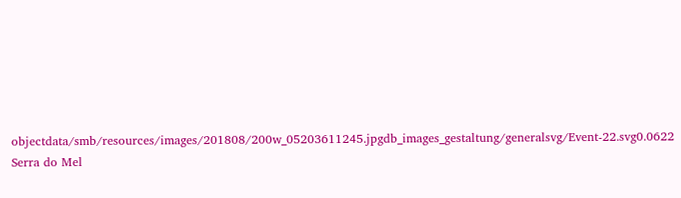objectdata/smb/resources/images/201808/200w_05203611245.jpgdb_images_gestaltung/generalsvg/Event-22.svg0.0622
Serra do Mel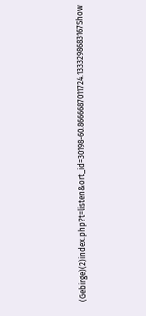(Gebirge)(2)index.php?t=listen&ort_id=30198-60.8666687011724.1333298683167Show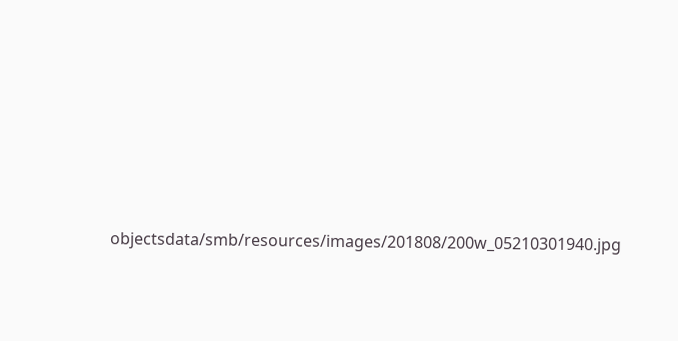objectsdata/smb/resources/images/201808/200w_05210301940.jpg